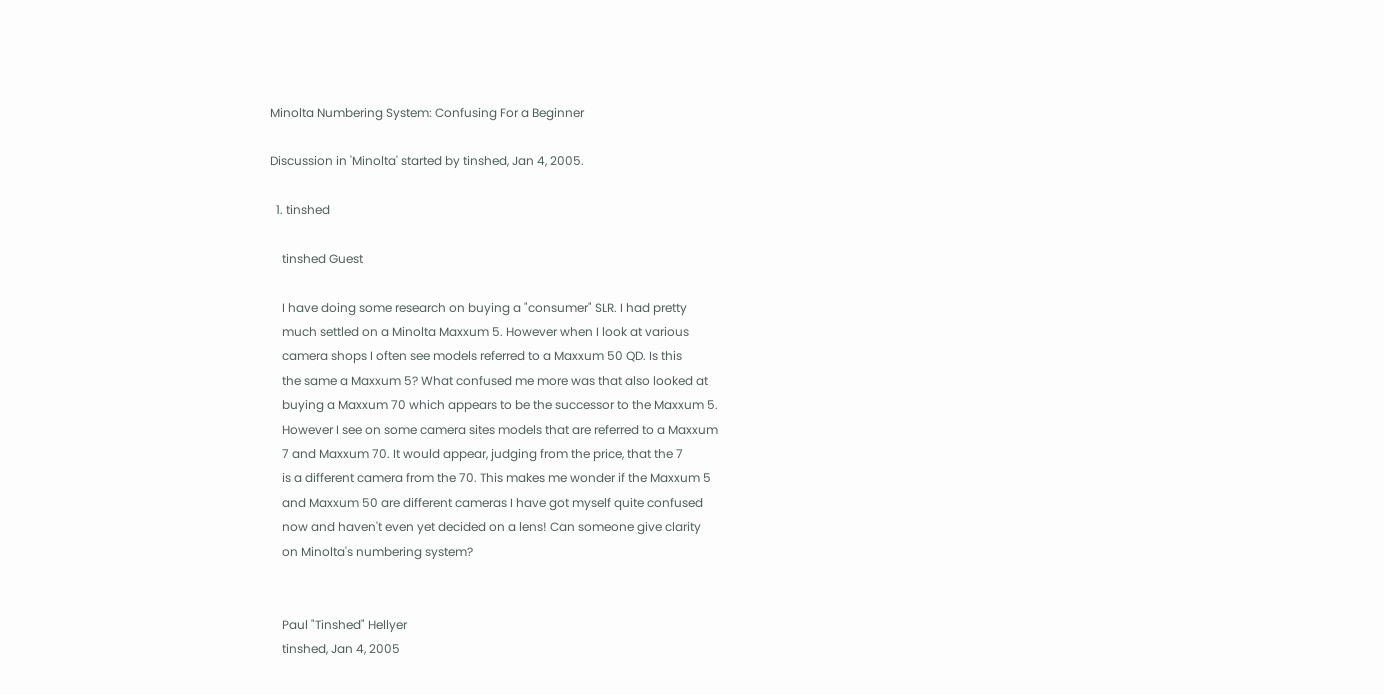Minolta Numbering System: Confusing For a Beginner

Discussion in 'Minolta' started by tinshed, Jan 4, 2005.

  1. tinshed

    tinshed Guest

    I have doing some research on buying a "consumer" SLR. I had pretty
    much settled on a Minolta Maxxum 5. However when I look at various
    camera shops I often see models referred to a Maxxum 50 QD. Is this
    the same a Maxxum 5? What confused me more was that also looked at
    buying a Maxxum 70 which appears to be the successor to the Maxxum 5.
    However I see on some camera sites models that are referred to a Maxxum
    7 and Maxxum 70. It would appear, judging from the price, that the 7
    is a different camera from the 70. This makes me wonder if the Maxxum 5
    and Maxxum 50 are different cameras I have got myself quite confused
    now and haven't even yet decided on a lens! Can someone give clarity
    on Minolta's numbering system?


    Paul "Tinshed" Hellyer
    tinshed, Jan 4, 2005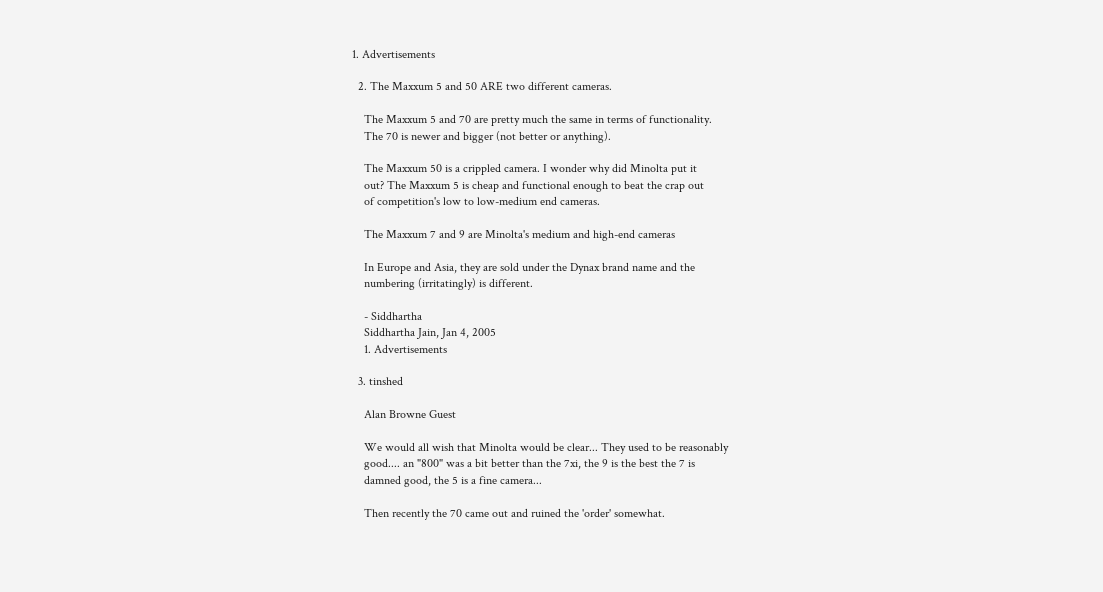1. Advertisements

  2. The Maxxum 5 and 50 ARE two different cameras.

    The Maxxum 5 and 70 are pretty much the same in terms of functionality.
    The 70 is newer and bigger (not better or anything).

    The Maxxum 50 is a crippled camera. I wonder why did Minolta put it
    out? The Maxxum 5 is cheap and functional enough to beat the crap out
    of competition's low to low-medium end cameras.

    The Maxxum 7 and 9 are Minolta's medium and high-end cameras

    In Europe and Asia, they are sold under the Dynax brand name and the
    numbering (irritatingly) is different.

    - Siddhartha
    Siddhartha Jain, Jan 4, 2005
    1. Advertisements

  3. tinshed

    Alan Browne Guest

    We would all wish that Minolta would be clear... They used to be reasonably
    good.... an "800" was a bit better than the 7xi, the 9 is the best the 7 is
    damned good, the 5 is a fine camera...

    Then recently the 70 came out and ruined the 'order' somewhat.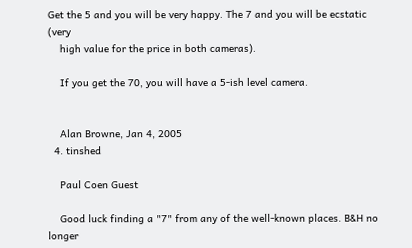Get the 5 and you will be very happy. The 7 and you will be ecstatic (very
    high value for the price in both cameras).

    If you get the 70, you will have a 5-ish level camera.


    Alan Browne, Jan 4, 2005
  4. tinshed

    Paul Coen Guest

    Good luck finding a "7" from any of the well-known places. B&H no longer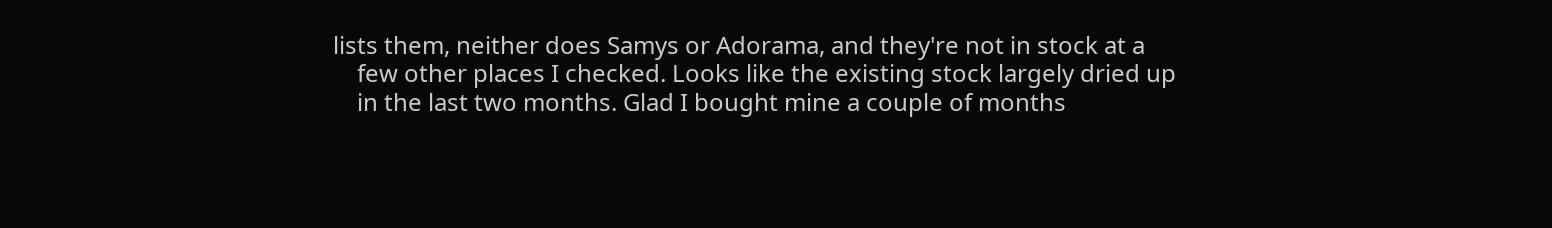lists them, neither does Samys or Adorama, and they're not in stock at a
    few other places I checked. Looks like the existing stock largely dried up
    in the last two months. Glad I bought mine a couple of months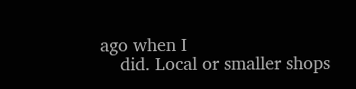ago when I
    did. Local or smaller shops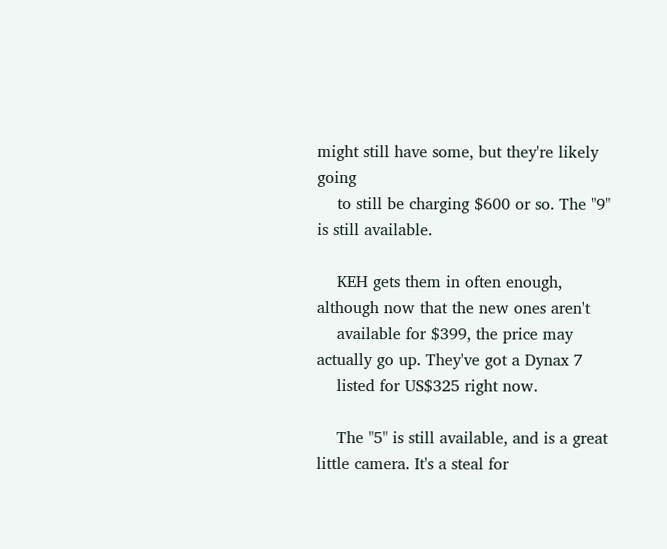might still have some, but they're likely going
    to still be charging $600 or so. The "9" is still available.

    KEH gets them in often enough, although now that the new ones aren't
    available for $399, the price may actually go up. They've got a Dynax 7
    listed for US$325 right now.

    The "5" is still available, and is a great little camera. It's a steal for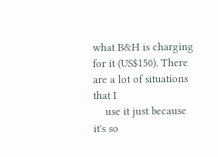what B&H is charging for it (US$150). There are a lot of situations that I
    use it just because it's so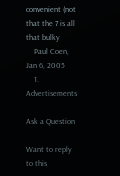convenient (not that the 7 is all that bulky
    Paul Coen, Jan 6, 2005
    1. Advertisements

Ask a Question

Want to reply to this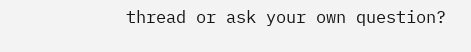thread or ask your own question?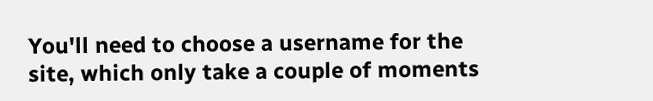You'll need to choose a username for the site, which only take a couple of moments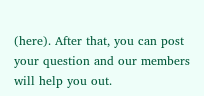(here). After that, you can post your question and our members will help you out.